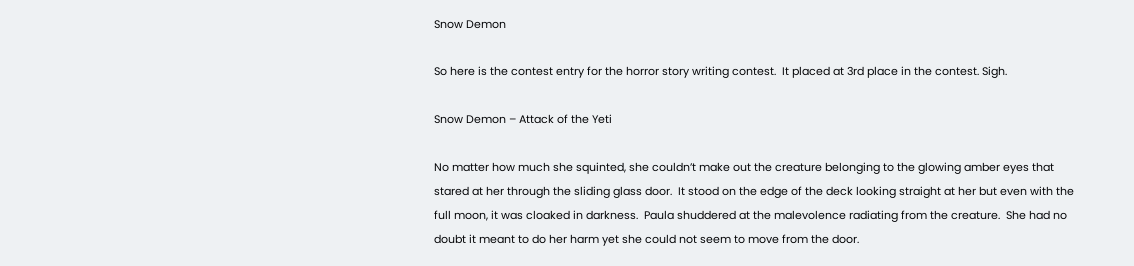Snow Demon

So here is the contest entry for the horror story writing contest.  It placed at 3rd place in the contest. Sigh.

Snow Demon – Attack of the Yeti

No matter how much she squinted, she couldn’t make out the creature belonging to the glowing amber eyes that stared at her through the sliding glass door.  It stood on the edge of the deck looking straight at her but even with the full moon, it was cloaked in darkness.  Paula shuddered at the malevolence radiating from the creature.  She had no doubt it meant to do her harm yet she could not seem to move from the door.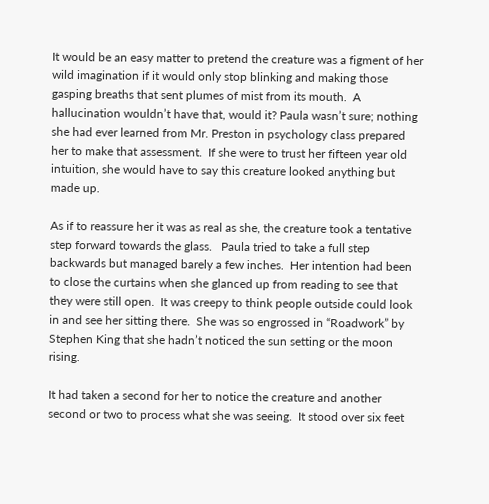It would be an easy matter to pretend the creature was a figment of her wild imagination if it would only stop blinking and making those gasping breaths that sent plumes of mist from its mouth.  A hallucination wouldn’t have that, would it? Paula wasn’t sure; nothing she had ever learned from Mr. Preston in psychology class prepared her to make that assessment.  If she were to trust her fifteen year old intuition, she would have to say this creature looked anything but made up.

As if to reassure her it was as real as she, the creature took a tentative step forward towards the glass.   Paula tried to take a full step backwards but managed barely a few inches.  Her intention had been to close the curtains when she glanced up from reading to see that they were still open.  It was creepy to think people outside could look in and see her sitting there.  She was so engrossed in “Roadwork” by Stephen King that she hadn’t noticed the sun setting or the moon rising.

It had taken a second for her to notice the creature and another second or two to process what she was seeing.  It stood over six feet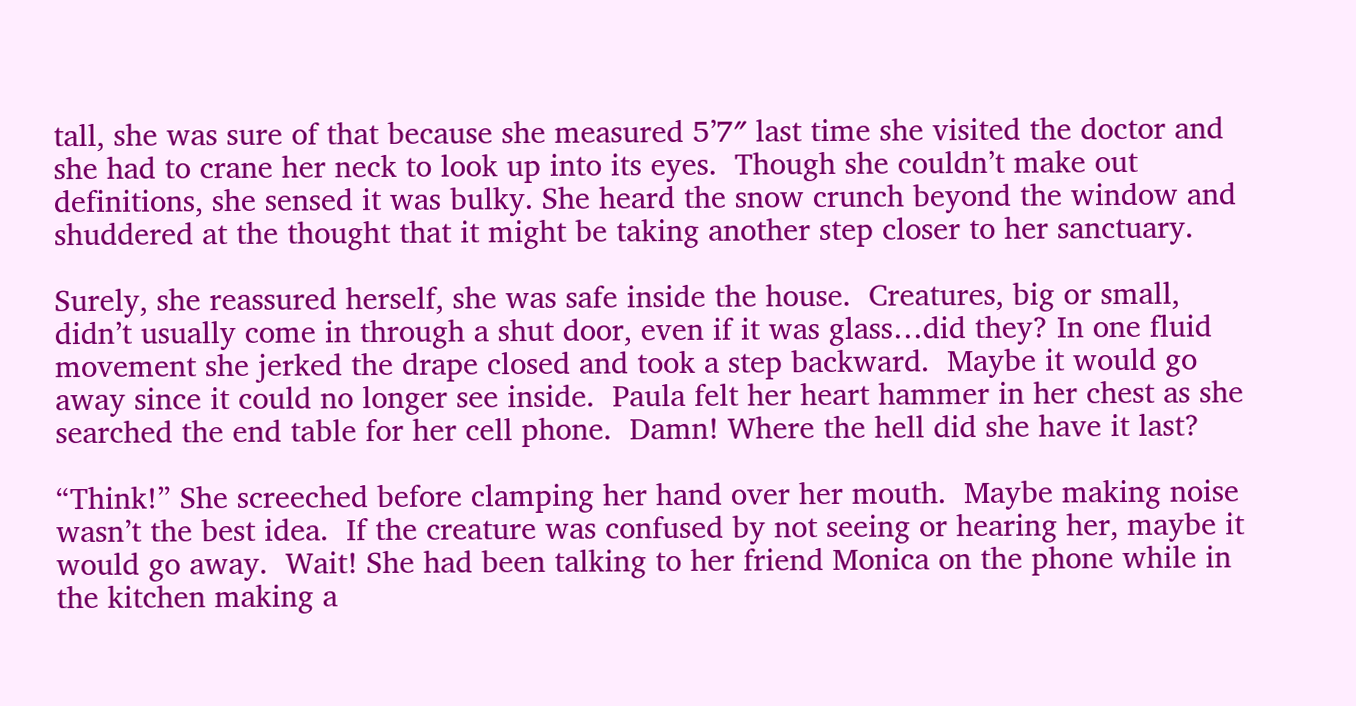tall, she was sure of that because she measured 5’7″ last time she visited the doctor and she had to crane her neck to look up into its eyes.  Though she couldn’t make out definitions, she sensed it was bulky. She heard the snow crunch beyond the window and shuddered at the thought that it might be taking another step closer to her sanctuary.

Surely, she reassured herself, she was safe inside the house.  Creatures, big or small, didn’t usually come in through a shut door, even if it was glass…did they? In one fluid movement she jerked the drape closed and took a step backward.  Maybe it would go away since it could no longer see inside.  Paula felt her heart hammer in her chest as she searched the end table for her cell phone.  Damn! Where the hell did she have it last?

“Think!” She screeched before clamping her hand over her mouth.  Maybe making noise wasn’t the best idea.  If the creature was confused by not seeing or hearing her, maybe it would go away.  Wait! She had been talking to her friend Monica on the phone while in the kitchen making a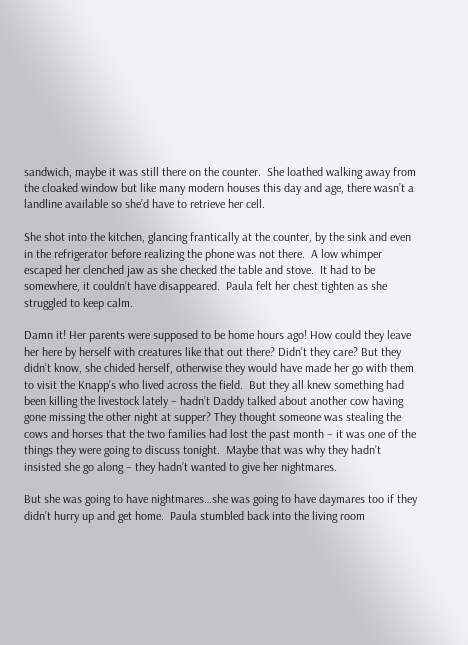sandwich, maybe it was still there on the counter.  She loathed walking away from the cloaked window but like many modern houses this day and age, there wasn’t a landline available so she’d have to retrieve her cell.

She shot into the kitchen, glancing frantically at the counter, by the sink and even in the refrigerator before realizing the phone was not there.  A low whimper escaped her clenched jaw as she checked the table and stove.  It had to be somewhere, it couldn’t have disappeared.  Paula felt her chest tighten as she struggled to keep calm.

Damn it! Her parents were supposed to be home hours ago! How could they leave her here by herself with creatures like that out there? Didn’t they care? But they didn’t know, she chided herself, otherwise they would have made her go with them to visit the Knapp’s who lived across the field.  But they all knew something had been killing the livestock lately – hadn’t Daddy talked about another cow having gone missing the other night at supper? They thought someone was stealing the cows and horses that the two families had lost the past month – it was one of the things they were going to discuss tonight.  Maybe that was why they hadn’t insisted she go along – they hadn’t wanted to give her nightmares.

But she was going to have nightmares…she was going to have daymares too if they didn’t hurry up and get home.  Paula stumbled back into the living room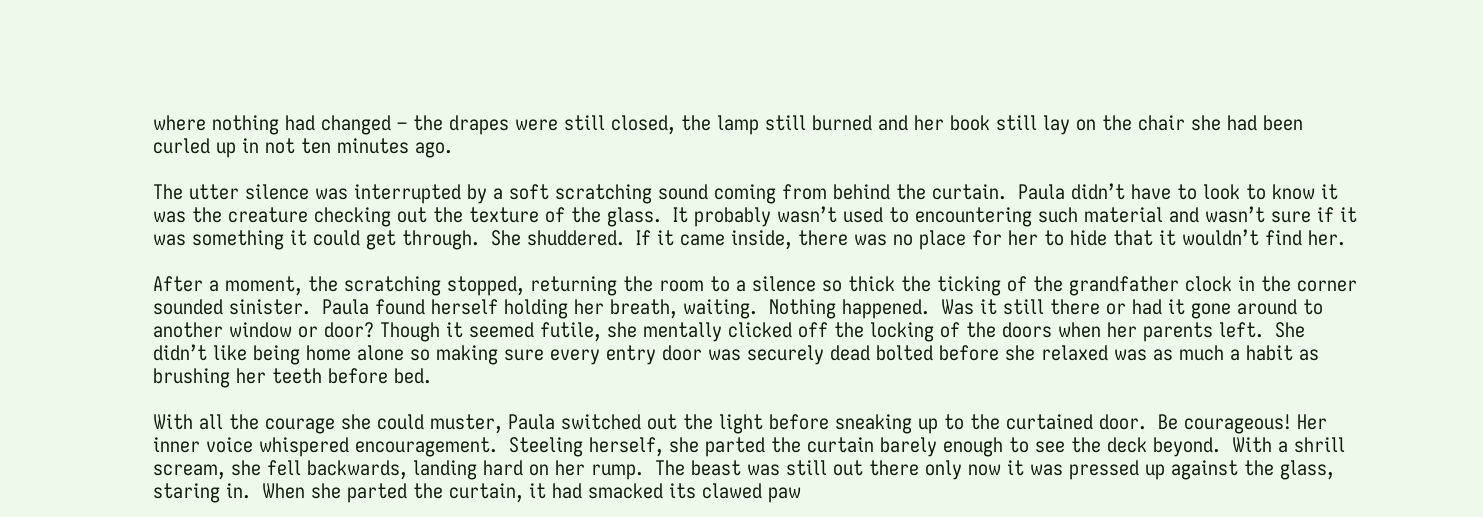where nothing had changed – the drapes were still closed, the lamp still burned and her book still lay on the chair she had been curled up in not ten minutes ago.

The utter silence was interrupted by a soft scratching sound coming from behind the curtain.  Paula didn’t have to look to know it was the creature checking out the texture of the glass.  It probably wasn’t used to encountering such material and wasn’t sure if it was something it could get through.  She shuddered.  If it came inside, there was no place for her to hide that it wouldn’t find her.

After a moment, the scratching stopped, returning the room to a silence so thick the ticking of the grandfather clock in the corner sounded sinister.  Paula found herself holding her breath, waiting.  Nothing happened.  Was it still there or had it gone around to another window or door? Though it seemed futile, she mentally clicked off the locking of the doors when her parents left.  She didn’t like being home alone so making sure every entry door was securely dead bolted before she relaxed was as much a habit as brushing her teeth before bed.

With all the courage she could muster, Paula switched out the light before sneaking up to the curtained door.  Be courageous! Her inner voice whispered encouragement.  Steeling herself, she parted the curtain barely enough to see the deck beyond.  With a shrill scream, she fell backwards, landing hard on her rump.  The beast was still out there only now it was pressed up against the glass, staring in.  When she parted the curtain, it had smacked its clawed paw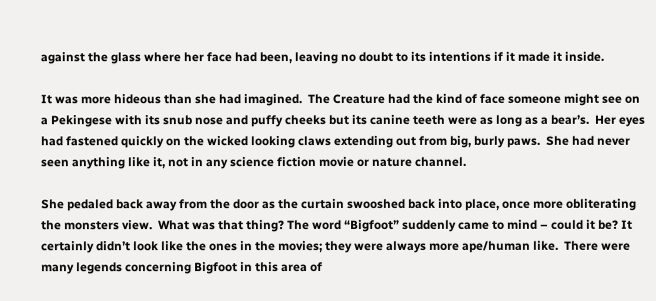against the glass where her face had been, leaving no doubt to its intentions if it made it inside.

It was more hideous than she had imagined.  The Creature had the kind of face someone might see on a Pekingese with its snub nose and puffy cheeks but its canine teeth were as long as a bear’s.  Her eyes had fastened quickly on the wicked looking claws extending out from big, burly paws.  She had never seen anything like it, not in any science fiction movie or nature channel.

She pedaled back away from the door as the curtain swooshed back into place, once more obliterating the monsters view.  What was that thing? The word “Bigfoot” suddenly came to mind – could it be? It certainly didn’t look like the ones in the movies; they were always more ape/human like.  There were many legends concerning Bigfoot in this area of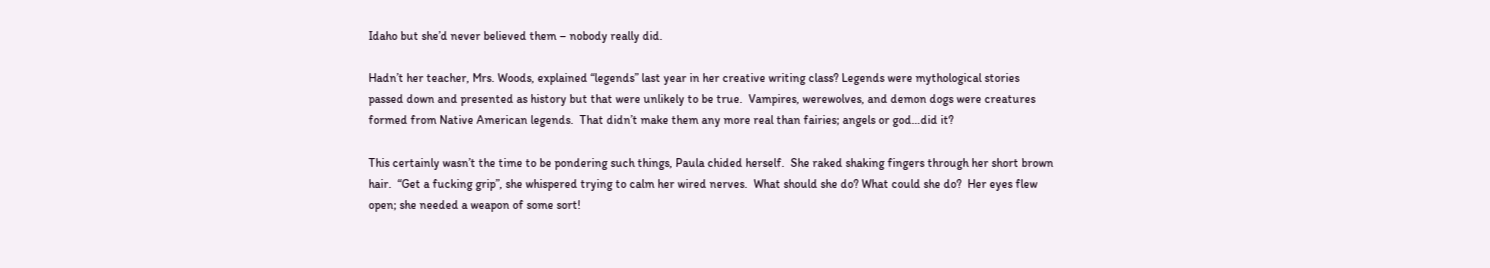Idaho but she’d never believed them – nobody really did.

Hadn’t her teacher, Mrs. Woods, explained “legends” last year in her creative writing class? Legends were mythological stories passed down and presented as history but that were unlikely to be true.  Vampires, werewolves, and demon dogs were creatures formed from Native American legends.  That didn’t make them any more real than fairies; angels or god…did it?

This certainly wasn’t the time to be pondering such things, Paula chided herself.  She raked shaking fingers through her short brown hair.  “Get a fucking grip”, she whispered trying to calm her wired nerves.  What should she do? What could she do?  Her eyes flew open; she needed a weapon of some sort!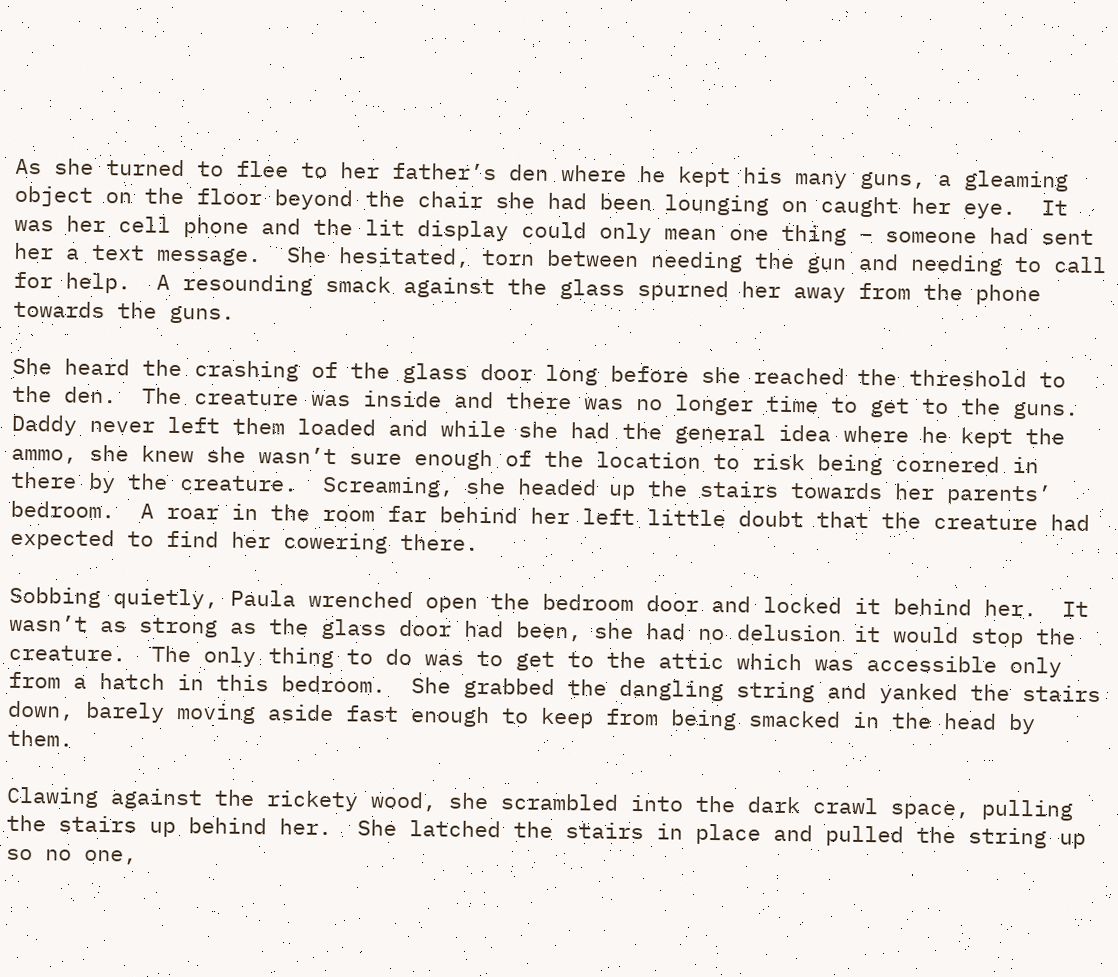As she turned to flee to her father’s den where he kept his many guns, a gleaming object on the floor beyond the chair she had been lounging on caught her eye.  It was her cell phone and the lit display could only mean one thing – someone had sent her a text message.  She hesitated, torn between needing the gun and needing to call for help.  A resounding smack against the glass spurned her away from the phone towards the guns.

She heard the crashing of the glass door long before she reached the threshold to the den.  The creature was inside and there was no longer time to get to the guns.  Daddy never left them loaded and while she had the general idea where he kept the ammo, she knew she wasn’t sure enough of the location to risk being cornered in there by the creature.  Screaming, she headed up the stairs towards her parents’ bedroom.  A roar in the room far behind her left little doubt that the creature had expected to find her cowering there.

Sobbing quietly, Paula wrenched open the bedroom door and locked it behind her.  It wasn’t as strong as the glass door had been, she had no delusion it would stop the creature.  The only thing to do was to get to the attic which was accessible only from a hatch in this bedroom.  She grabbed the dangling string and yanked the stairs down, barely moving aside fast enough to keep from being smacked in the head by them.

Clawing against the rickety wood, she scrambled into the dark crawl space, pulling the stairs up behind her.  She latched the stairs in place and pulled the string up so no one,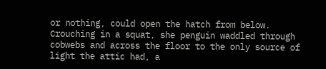or nothing, could open the hatch from below.  Crouching in a squat, she penguin waddled through cobwebs and across the floor to the only source of light the attic had, a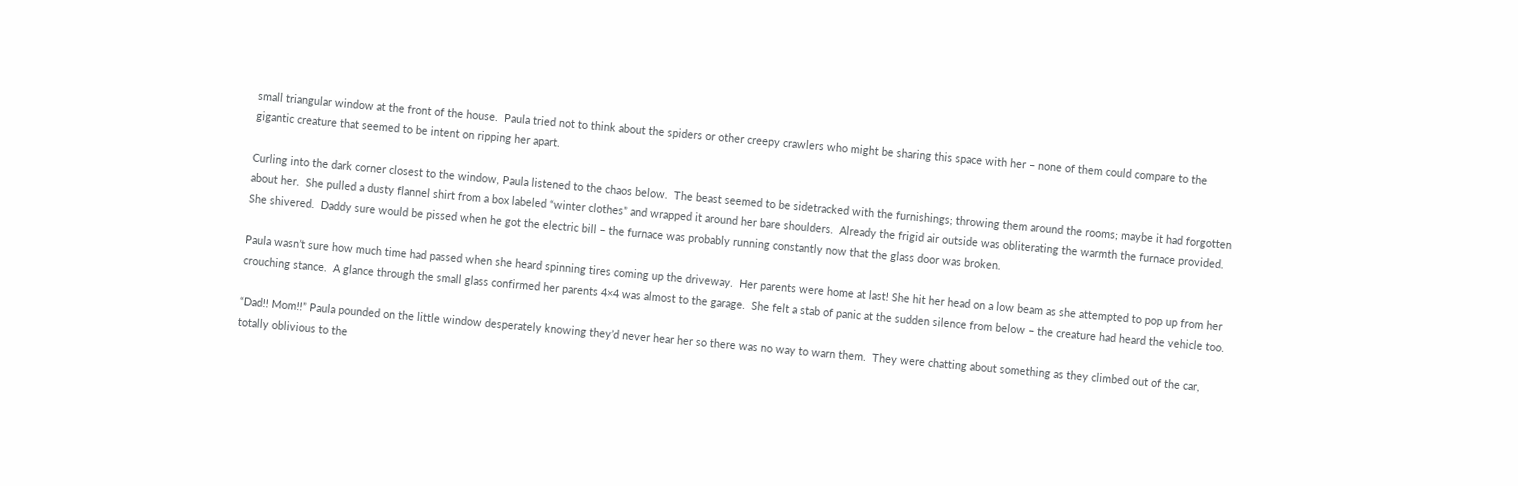small triangular window at the front of the house.  Paula tried not to think about the spiders or other creepy crawlers who might be sharing this space with her – none of them could compare to the gigantic creature that seemed to be intent on ripping her apart.

Curling into the dark corner closest to the window, Paula listened to the chaos below.  The beast seemed to be sidetracked with the furnishings; throwing them around the rooms; maybe it had forgotten about her.  She pulled a dusty flannel shirt from a box labeled “winter clothes” and wrapped it around her bare shoulders.  Already the frigid air outside was obliterating the warmth the furnace provided.  She shivered.  Daddy sure would be pissed when he got the electric bill – the furnace was probably running constantly now that the glass door was broken.

Paula wasn’t sure how much time had passed when she heard spinning tires coming up the driveway.  Her parents were home at last! She hit her head on a low beam as she attempted to pop up from her crouching stance.  A glance through the small glass confirmed her parents 4×4 was almost to the garage.  She felt a stab of panic at the sudden silence from below – the creature had heard the vehicle too.

“Dad!! Mom!!” Paula pounded on the little window desperately knowing they’d never hear her so there was no way to warn them.  They were chatting about something as they climbed out of the car, totally oblivious to the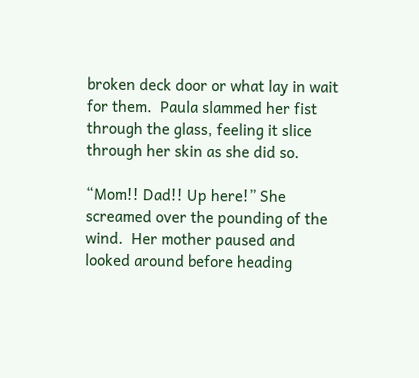broken deck door or what lay in wait for them.  Paula slammed her fist through the glass, feeling it slice through her skin as she did so.

“Mom!! Dad!! Up here!” She screamed over the pounding of the wind.  Her mother paused and looked around before heading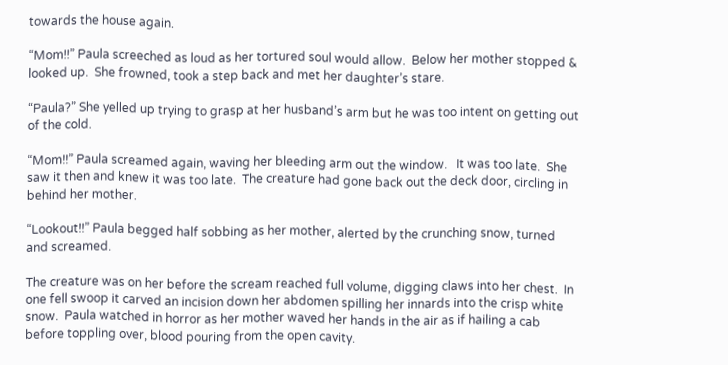towards the house again.

“Mom!!” Paula screeched as loud as her tortured soul would allow.  Below her mother stopped & looked up.  She frowned, took a step back and met her daughter’s stare.

“Paula?” She yelled up trying to grasp at her husband’s arm but he was too intent on getting out of the cold.

“Mom!!” Paula screamed again, waving her bleeding arm out the window.   It was too late.  She saw it then and knew it was too late.  The creature had gone back out the deck door, circling in behind her mother.

“Lookout!!” Paula begged half sobbing as her mother, alerted by the crunching snow, turned and screamed.

The creature was on her before the scream reached full volume, digging claws into her chest.  In one fell swoop it carved an incision down her abdomen spilling her innards into the crisp white snow.  Paula watched in horror as her mother waved her hands in the air as if hailing a cab before toppling over, blood pouring from the open cavity.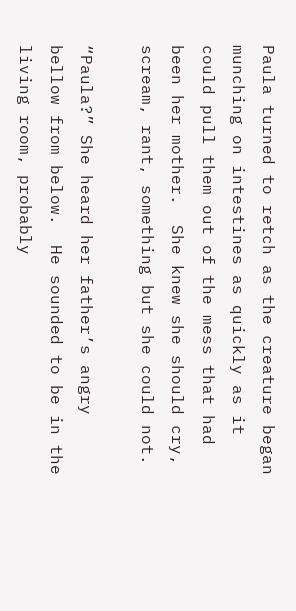Paula turned to retch as the creature began munching on intestines as quickly as it could pull them out of the mess that had been her mother.  She knew she should cry, scream, rant, something but she could not.

“Paula?” She heard her father’s angry bellow from below.  He sounded to be in the living room, probably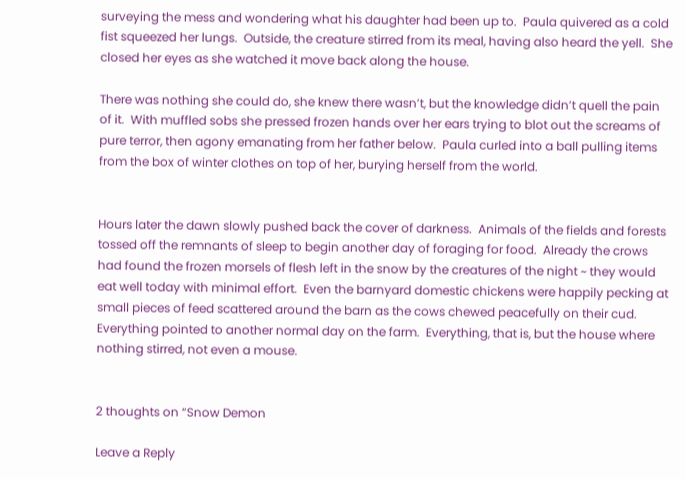surveying the mess and wondering what his daughter had been up to.  Paula quivered as a cold fist squeezed her lungs.  Outside, the creature stirred from its meal, having also heard the yell.  She closed her eyes as she watched it move back along the house.

There was nothing she could do, she knew there wasn’t, but the knowledge didn’t quell the pain of it.  With muffled sobs she pressed frozen hands over her ears trying to blot out the screams of pure terror, then agony emanating from her father below.  Paula curled into a ball pulling items from the box of winter clothes on top of her, burying herself from the world.


Hours later the dawn slowly pushed back the cover of darkness.  Animals of the fields and forests tossed off the remnants of sleep to begin another day of foraging for food.  Already the crows had found the frozen morsels of flesh left in the snow by the creatures of the night ~ they would eat well today with minimal effort.  Even the barnyard domestic chickens were happily pecking at small pieces of feed scattered around the barn as the cows chewed peacefully on their cud.  Everything pointed to another normal day on the farm.  Everything, that is, but the house where nothing stirred, not even a mouse.


2 thoughts on “Snow Demon

Leave a Reply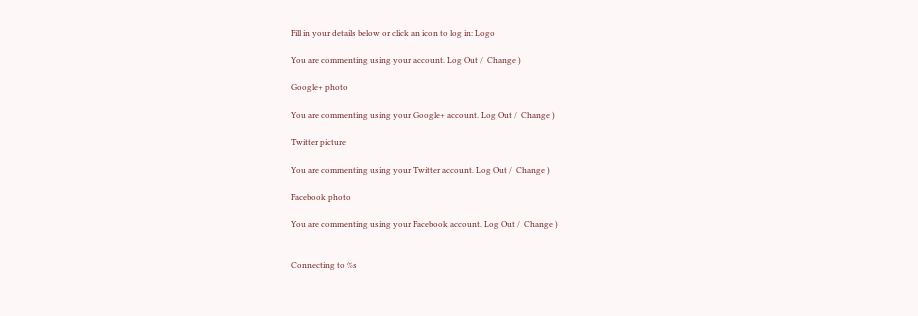Fill in your details below or click an icon to log in: Logo

You are commenting using your account. Log Out /  Change )

Google+ photo

You are commenting using your Google+ account. Log Out /  Change )

Twitter picture

You are commenting using your Twitter account. Log Out /  Change )

Facebook photo

You are commenting using your Facebook account. Log Out /  Change )


Connecting to %s